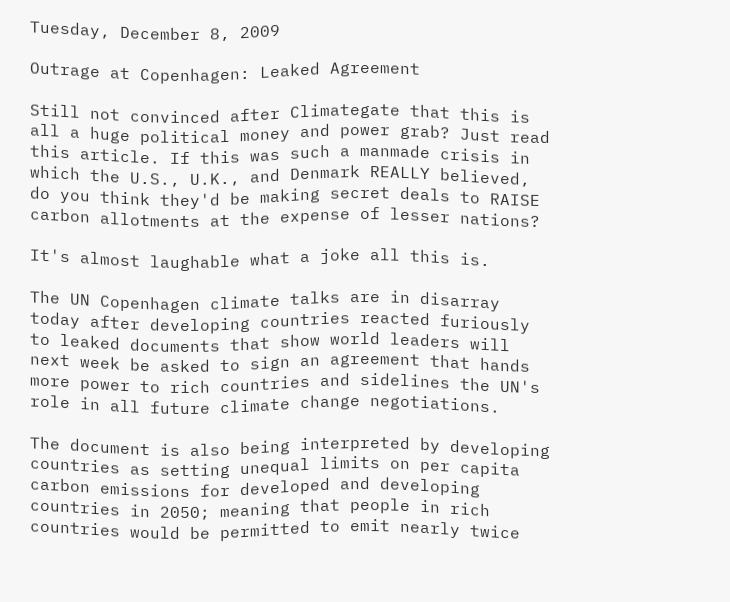Tuesday, December 8, 2009

Outrage at Copenhagen: Leaked Agreement

Still not convinced after Climategate that this is all a huge political money and power grab? Just read this article. If this was such a manmade crisis in which the U.S., U.K., and Denmark REALLY believed, do you think they'd be making secret deals to RAISE carbon allotments at the expense of lesser nations?

It's almost laughable what a joke all this is.

The UN Copenhagen climate talks are in disarray today after developing countries reacted furiously to leaked documents that show world leaders will next week be asked to sign an agreement that hands more power to rich countries and sidelines the UN's role in all future climate change negotiations.

The document is also being interpreted by developing countries as setting unequal limits on per capita carbon emissions for developed and developing countries in 2050; meaning that people in rich countries would be permitted to emit nearly twice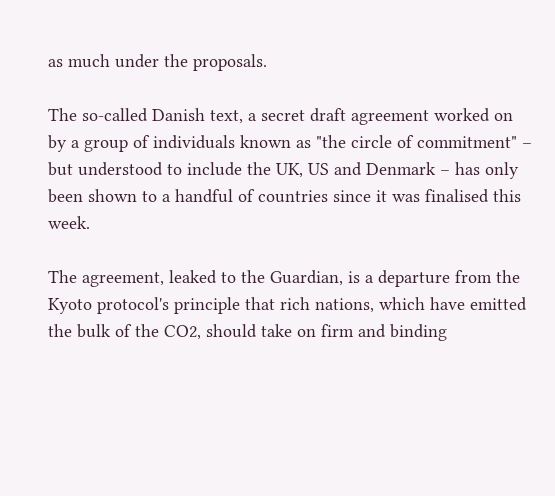as much under the proposals.

The so-called Danish text, a secret draft agreement worked on by a group of individuals known as "the circle of commitment" – but understood to include the UK, US and Denmark – has only been shown to a handful of countries since it was finalised this week.

The agreement, leaked to the Guardian, is a departure from the Kyoto protocol's principle that rich nations, which have emitted the bulk of the CO2, should take on firm and binding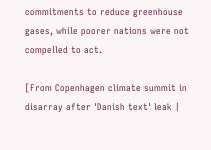commitments to reduce greenhouse gases, while poorer nations were not compelled to act.

[From Copenhagen climate summit in disarray after 'Danish text' leak |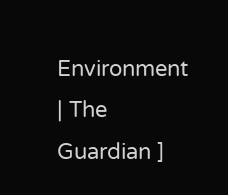Environment | The Guardian ]